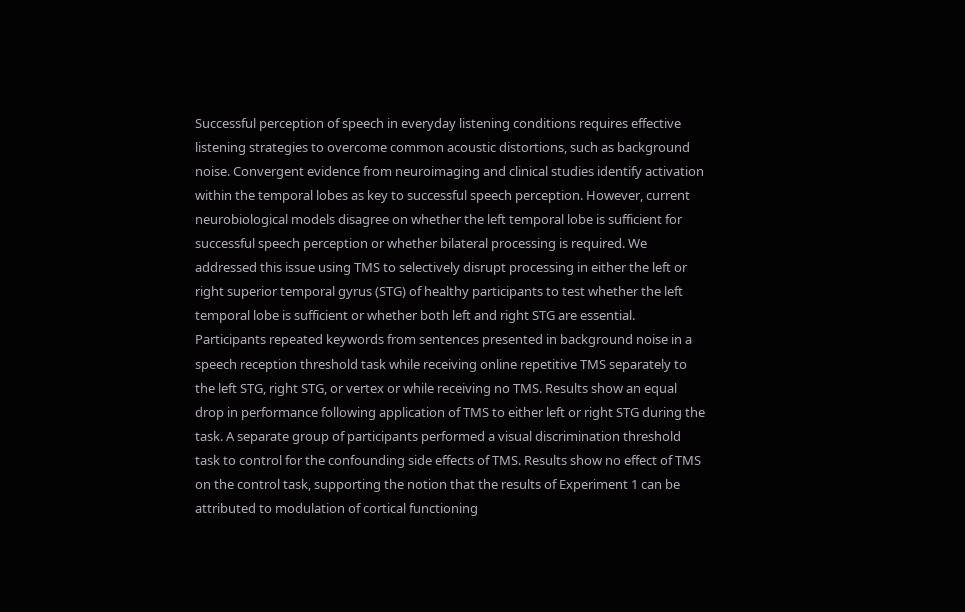Successful perception of speech in everyday listening conditions requires effective listening strategies to overcome common acoustic distortions, such as background noise. Convergent evidence from neuroimaging and clinical studies identify activation within the temporal lobes as key to successful speech perception. However, current neurobiological models disagree on whether the left temporal lobe is sufficient for successful speech perception or whether bilateral processing is required. We addressed this issue using TMS to selectively disrupt processing in either the left or right superior temporal gyrus (STG) of healthy participants to test whether the left temporal lobe is sufficient or whether both left and right STG are essential. Participants repeated keywords from sentences presented in background noise in a speech reception threshold task while receiving online repetitive TMS separately to the left STG, right STG, or vertex or while receiving no TMS. Results show an equal drop in performance following application of TMS to either left or right STG during the task. A separate group of participants performed a visual discrimination threshold task to control for the confounding side effects of TMS. Results show no effect of TMS on the control task, supporting the notion that the results of Experiment 1 can be attributed to modulation of cortical functioning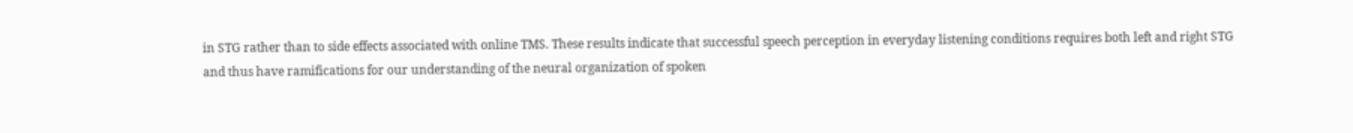in STG rather than to side effects associated with online TMS. These results indicate that successful speech perception in everyday listening conditions requires both left and right STG and thus have ramifications for our understanding of the neural organization of spoken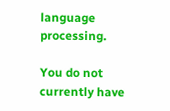language processing.

You do not currently have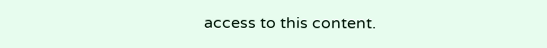access to this content.